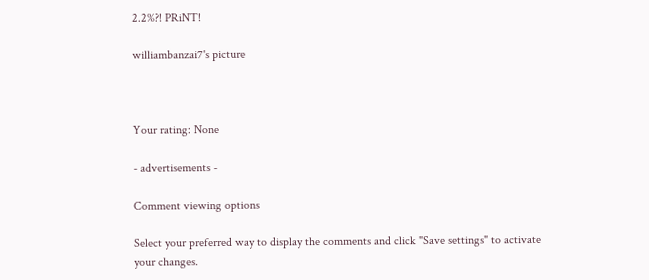2.2%?! PRiNT!

williambanzai7's picture



Your rating: None

- advertisements -

Comment viewing options

Select your preferred way to display the comments and click "Save settings" to activate your changes.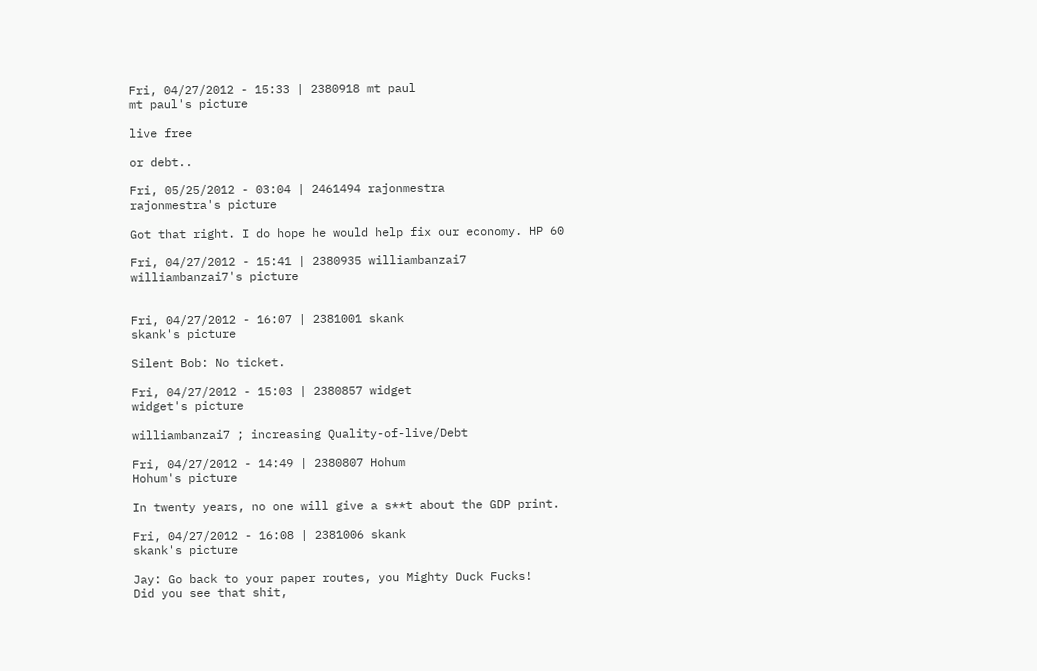Fri, 04/27/2012 - 15:33 | 2380918 mt paul
mt paul's picture

live free

or debt..

Fri, 05/25/2012 - 03:04 | 2461494 rajonmestra
rajonmestra's picture

Got that right. I do hope he would help fix our economy. HP 60

Fri, 04/27/2012 - 15:41 | 2380935 williambanzai7
williambanzai7's picture


Fri, 04/27/2012 - 16:07 | 2381001 skank
skank's picture

Silent Bob: No ticket.

Fri, 04/27/2012 - 15:03 | 2380857 widget
widget's picture

williambanzai7 ; increasing Quality-of-live/Debt

Fri, 04/27/2012 - 14:49 | 2380807 Hohum
Hohum's picture

In twenty years, no one will give a s**t about the GDP print.

Fri, 04/27/2012 - 16:08 | 2381006 skank
skank's picture

Jay: Go back to your paper routes, you Mighty Duck Fucks!
Did you see that shit,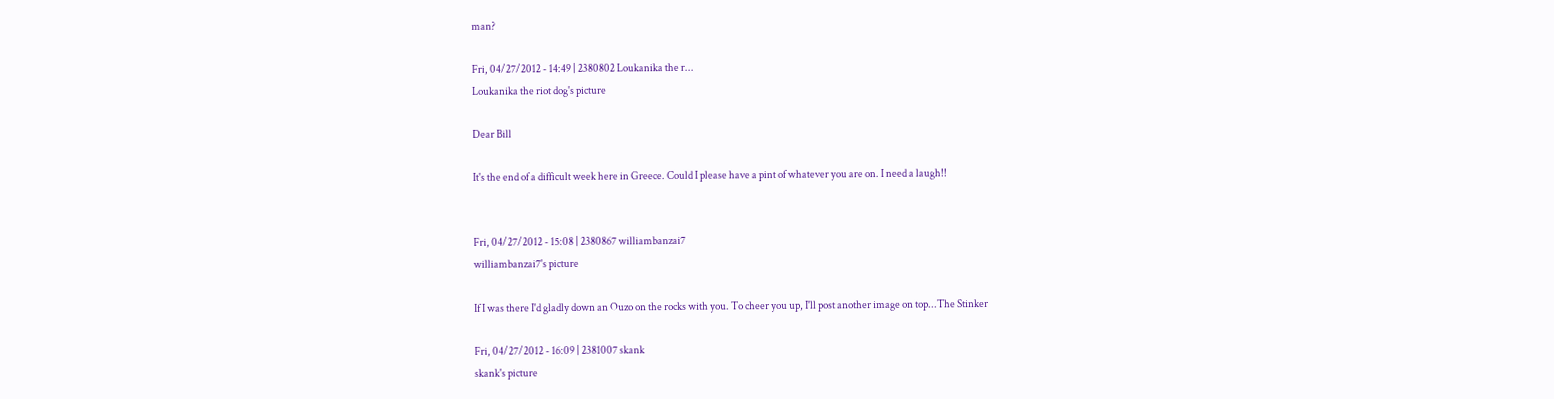man?

Fri, 04/27/2012 - 14:49 | 2380802 Loukanika the r...
Loukanika the riot dog's picture

Dear Bill

It's the end of a difficult week here in Greece. Could I please have a pint of whatever you are on. I need a laugh!!


Fri, 04/27/2012 - 15:08 | 2380867 williambanzai7
williambanzai7's picture

If I was there I'd gladly down an Ouzo on the rocks with you. To cheer you up, I'll post another image on top...The Stinker

Fri, 04/27/2012 - 16:09 | 2381007 skank
skank's picture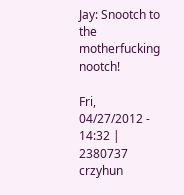Jay: Snootch to the motherfucking nootch!

Fri, 04/27/2012 - 14:32 | 2380737 crzyhun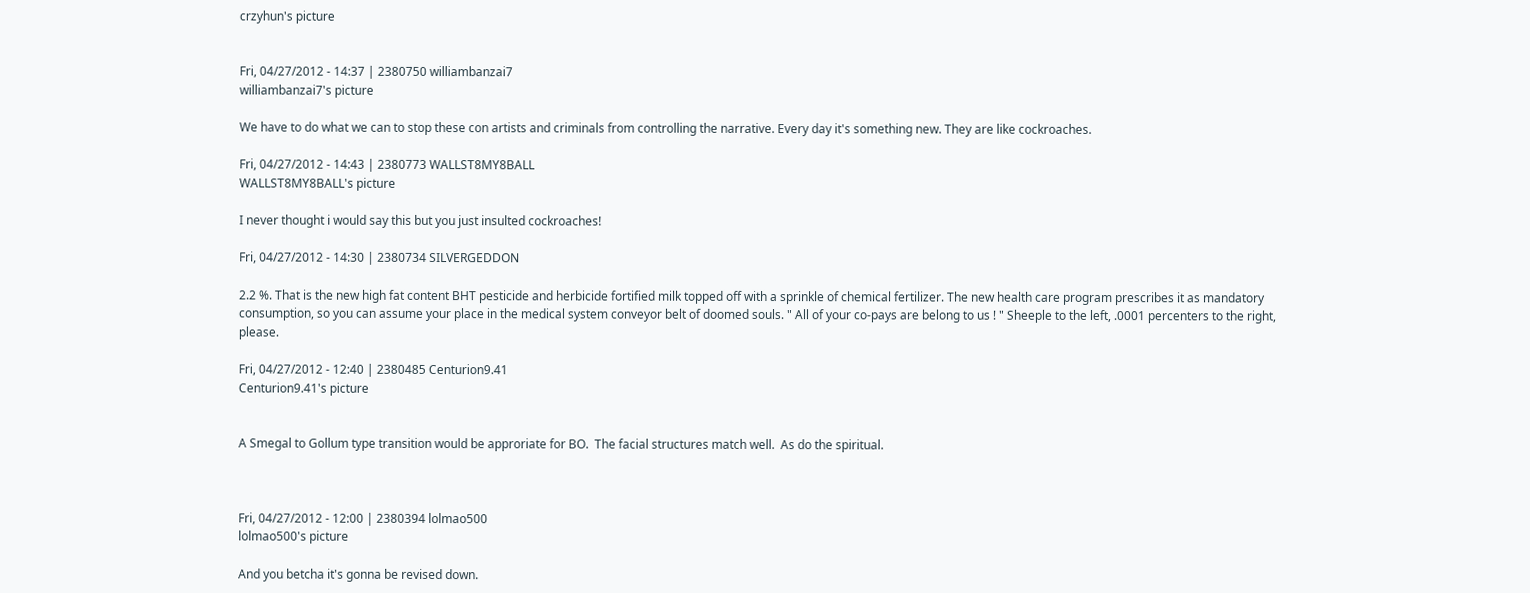crzyhun's picture


Fri, 04/27/2012 - 14:37 | 2380750 williambanzai7
williambanzai7's picture

We have to do what we can to stop these con artists and criminals from controlling the narrative. Every day it's something new. They are like cockroaches.

Fri, 04/27/2012 - 14:43 | 2380773 WALLST8MY8BALL
WALLST8MY8BALL's picture

I never thought i would say this but you just insulted cockroaches!

Fri, 04/27/2012 - 14:30 | 2380734 SILVERGEDDON

2.2 %. That is the new high fat content BHT pesticide and herbicide fortified milk topped off with a sprinkle of chemical fertilizer. The new health care program prescribes it as mandatory consumption, so you can assume your place in the medical system conveyor belt of doomed souls. " All of your co-pays are belong to us ! " Sheeple to the left, .0001 percenters to the right, please.

Fri, 04/27/2012 - 12:40 | 2380485 Centurion9.41
Centurion9.41's picture


A Smegal to Gollum type transition would be approriate for BO.  The facial structures match well.  As do the spiritual.



Fri, 04/27/2012 - 12:00 | 2380394 lolmao500
lolmao500's picture

And you betcha it's gonna be revised down.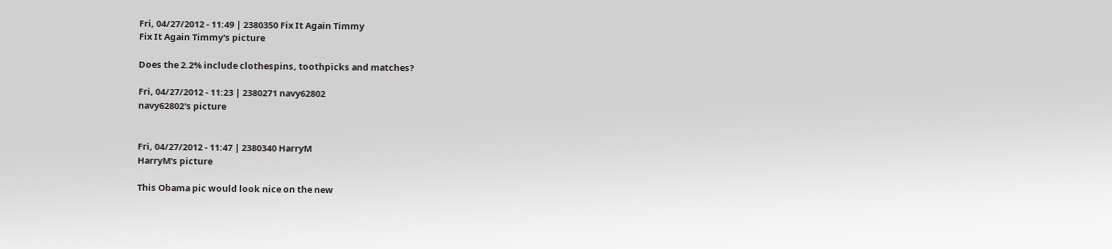Fri, 04/27/2012 - 11:49 | 2380350 Fix It Again Timmy
Fix It Again Timmy's picture

Does the 2.2% include clothespins, toothpicks and matches?

Fri, 04/27/2012 - 11:23 | 2380271 navy62802
navy62802's picture


Fri, 04/27/2012 - 11:47 | 2380340 HarryM
HarryM's picture

This Obama pic would look nice on the new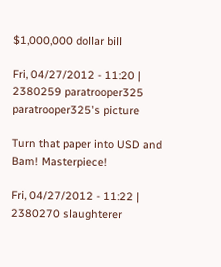$1,000,000 dollar bill

Fri, 04/27/2012 - 11:20 | 2380259 paratrooper325
paratrooper325's picture

Turn that paper into USD and Bam! Masterpiece!

Fri, 04/27/2012 - 11:22 | 2380270 slaughterer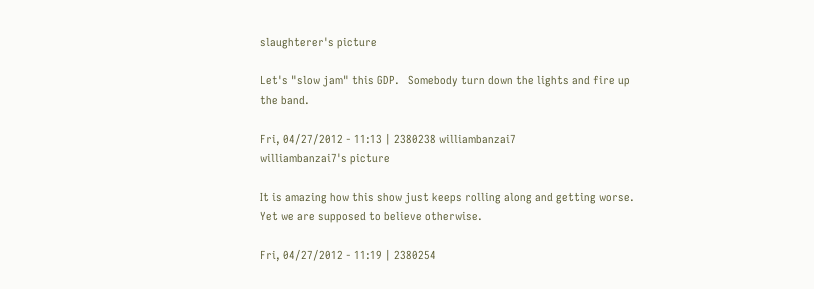slaughterer's picture

Let's "slow jam" this GDP.   Somebody turn down the lights and fire up the band.

Fri, 04/27/2012 - 11:13 | 2380238 williambanzai7
williambanzai7's picture

It is amazing how this show just keeps rolling along and getting worse. Yet we are supposed to believe otherwise.

Fri, 04/27/2012 - 11:19 | 2380254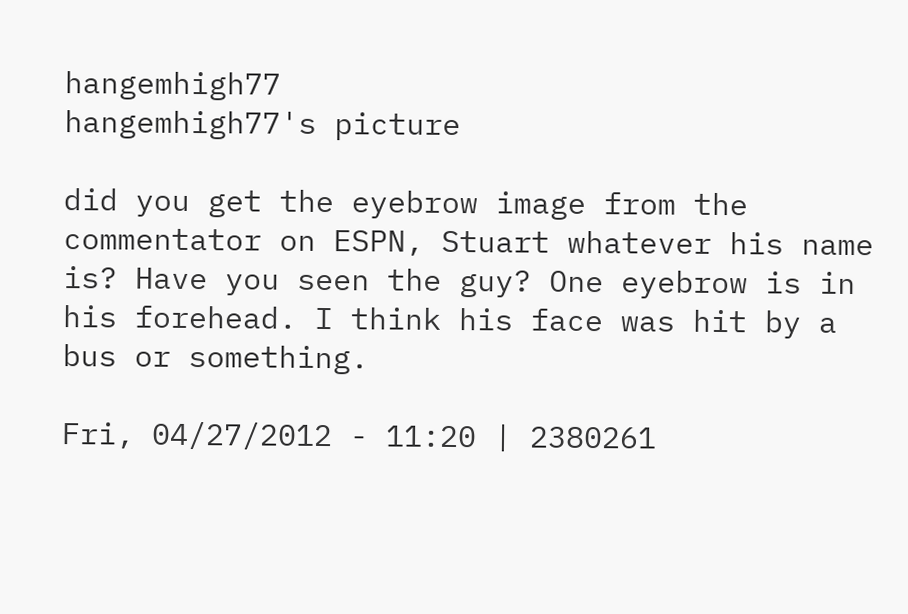hangemhigh77
hangemhigh77's picture

did you get the eyebrow image from the commentator on ESPN, Stuart whatever his name is? Have you seen the guy? One eyebrow is in his forehead. I think his face was hit by a bus or something.

Fri, 04/27/2012 - 11:20 | 2380261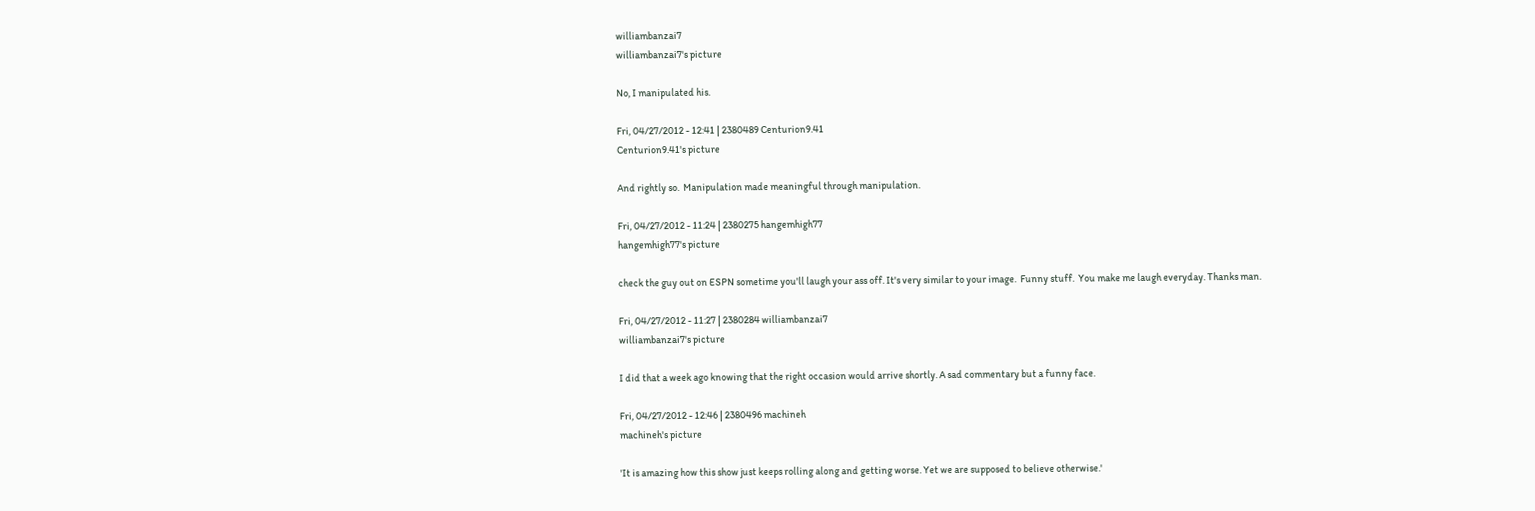williambanzai7
williambanzai7's picture

No, I manipulated his.

Fri, 04/27/2012 - 12:41 | 2380489 Centurion9.41
Centurion9.41's picture

And rightly so.  Manipulation made meaningful through manipulation.

Fri, 04/27/2012 - 11:24 | 2380275 hangemhigh77
hangemhigh77's picture

check the guy out on ESPN sometime you'll laugh your ass off. It's very similar to your image.  Funny stuff.  You make me laugh everyday. Thanks man.

Fri, 04/27/2012 - 11:27 | 2380284 williambanzai7
williambanzai7's picture

I did that a week ago knowing that the right occasion would arrive shortly. A sad commentary but a funny face.

Fri, 04/27/2012 - 12:46 | 2380496 machineh
machineh's picture

'It is amazing how this show just keeps rolling along and getting worse. Yet we are supposed to believe otherwise.'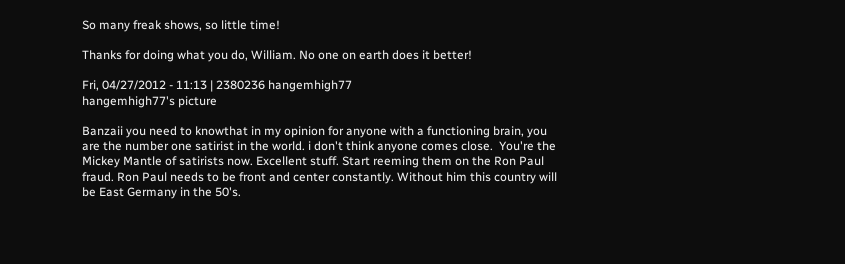So many freak shows, so little time!

Thanks for doing what you do, William. No one on earth does it better!

Fri, 04/27/2012 - 11:13 | 2380236 hangemhigh77
hangemhigh77's picture

Banzaii you need to knowthat in my opinion for anyone with a functioning brain, you are the number one satirist in the world. i don't think anyone comes close.  You're the Mickey Mantle of satirists now. Excellent stuff. Start reeming them on the Ron Paul fraud. Ron Paul needs to be front and center constantly. Without him this country will be East Germany in the 50's.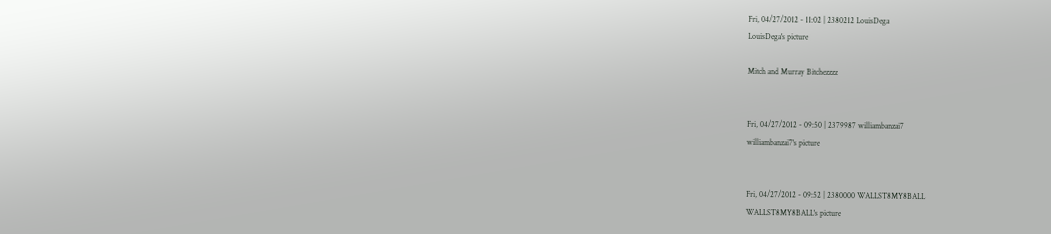Fri, 04/27/2012 - 11:02 | 2380212 LouisDega
LouisDega's picture

Mitch and Murray Bitchezzzz


Fri, 04/27/2012 - 09:50 | 2379987 williambanzai7
williambanzai7's picture


Fri, 04/27/2012 - 09:52 | 2380000 WALLST8MY8BALL
WALLST8MY8BALL's picture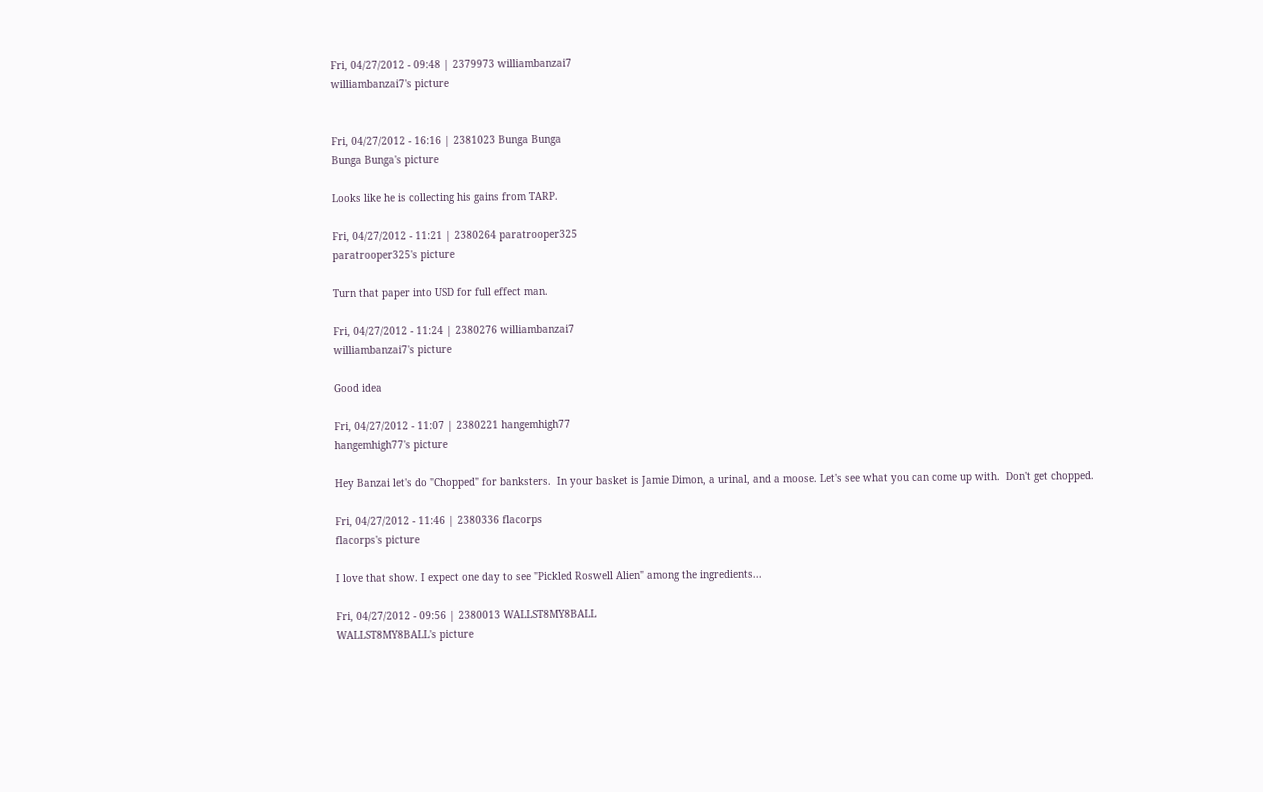Fri, 04/27/2012 - 09:48 | 2379973 williambanzai7
williambanzai7's picture


Fri, 04/27/2012 - 16:16 | 2381023 Bunga Bunga
Bunga Bunga's picture

Looks like he is collecting his gains from TARP.

Fri, 04/27/2012 - 11:21 | 2380264 paratrooper325
paratrooper325's picture

Turn that paper into USD for full effect man.

Fri, 04/27/2012 - 11:24 | 2380276 williambanzai7
williambanzai7's picture

Good idea

Fri, 04/27/2012 - 11:07 | 2380221 hangemhigh77
hangemhigh77's picture

Hey Banzai let's do "Chopped" for banksters.  In your basket is Jamie Dimon, a urinal, and a moose. Let's see what you can come up with.  Don't get chopped.

Fri, 04/27/2012 - 11:46 | 2380336 flacorps
flacorps's picture

I love that show. I expect one day to see "Pickled Roswell Alien" among the ingredients...

Fri, 04/27/2012 - 09:56 | 2380013 WALLST8MY8BALL
WALLST8MY8BALL's picture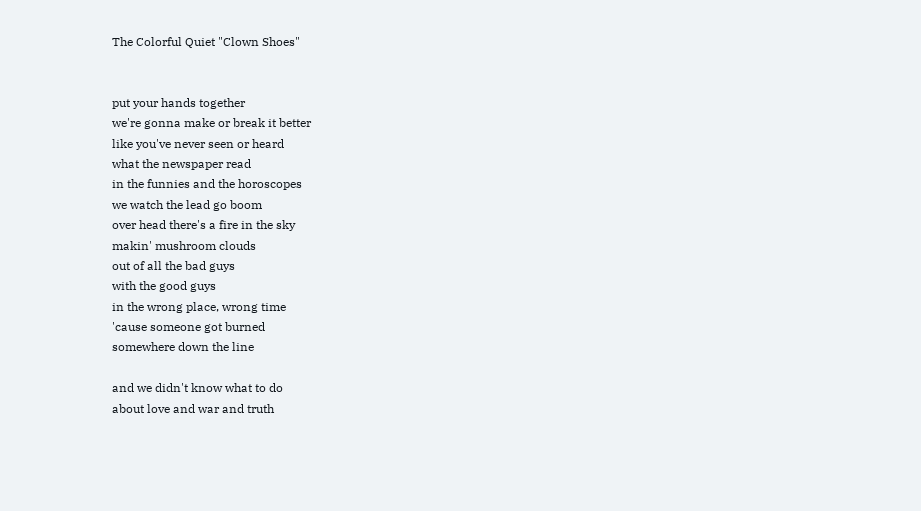The Colorful Quiet "Clown Shoes"


put your hands together
we're gonna make or break it better
like you've never seen or heard
what the newspaper read
in the funnies and the horoscopes
we watch the lead go boom
over head there's a fire in the sky
makin' mushroom clouds
out of all the bad guys
with the good guys
in the wrong place, wrong time
'cause someone got burned
somewhere down the line

and we didn't know what to do
about love and war and truth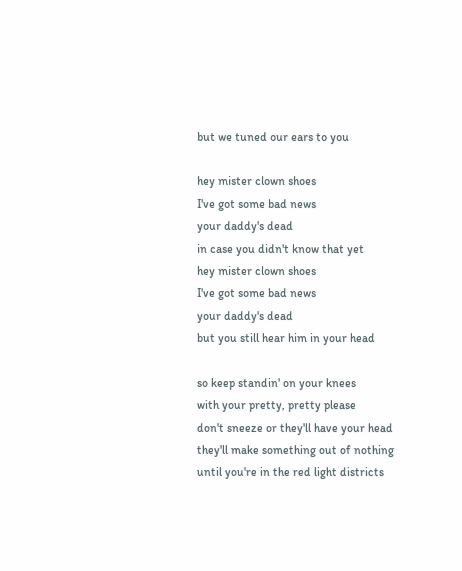but we tuned our ears to you

hey mister clown shoes
I've got some bad news
your daddy's dead
in case you didn't know that yet
hey mister clown shoes
I've got some bad news
your daddy's dead
but you still hear him in your head

so keep standin' on your knees
with your pretty, pretty please
don't sneeze or they'll have your head
they'll make something out of nothing
until you're in the red light districts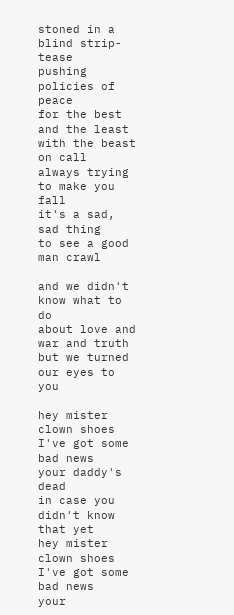stoned in a blind strip-tease
pushing policies of peace
for the best and the least
with the beast on call
always trying to make you fall
it's a sad, sad thing
to see a good man crawl

and we didn't know what to do
about love and war and truth
but we turned our eyes to you

hey mister clown shoes
I've got some bad news
your daddy's dead
in case you didn't know that yet
hey mister clown shoes
I've got some bad news
your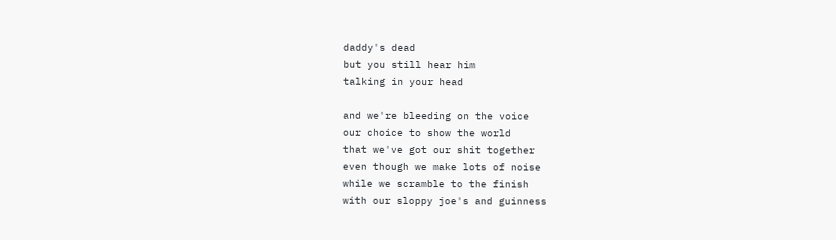daddy's dead
but you still hear him
talking in your head

and we're bleeding on the voice
our choice to show the world
that we've got our shit together
even though we make lots of noise
while we scramble to the finish
with our sloppy joe's and guinness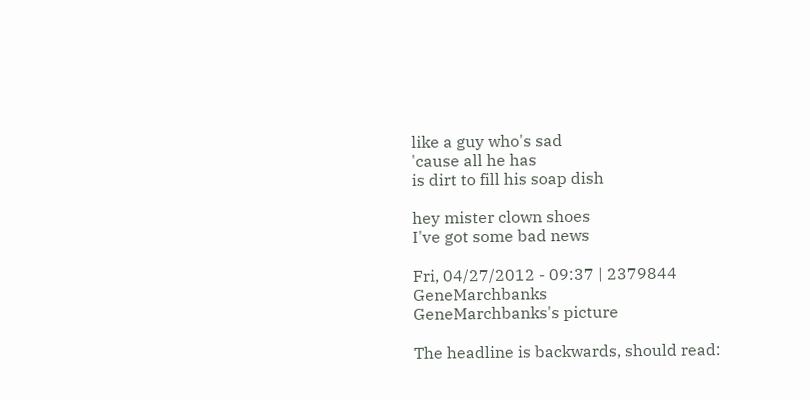like a guy who's sad
'cause all he has
is dirt to fill his soap dish

hey mister clown shoes
I've got some bad news

Fri, 04/27/2012 - 09:37 | 2379844 GeneMarchbanks
GeneMarchbanks's picture

The headline is backwards, should read: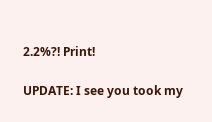2.2%?! Print!

UPDATE: I see you took my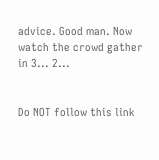advice. Good man. Now watch the crowd gather in 3... 2...


Do NOT follow this link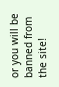or you will be banned from the site!